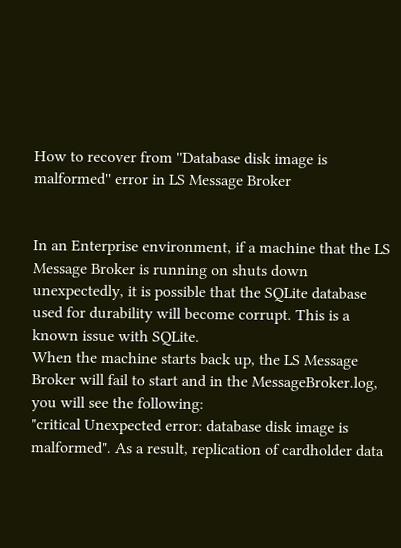How to recover from ''Database disk image is malformed'' error in LS Message Broker


In an Enterprise environment, if a machine that the LS Message Broker is running on shuts down unexpectedly, it is possible that the SQLite database used for durability will become corrupt. This is a known issue with SQLite.
When the machine starts back up, the LS Message Broker will fail to start and in the MessageBroker.log, you will see the following:
"critical Unexpected error: database disk image is malformed". As a result, replication of cardholder data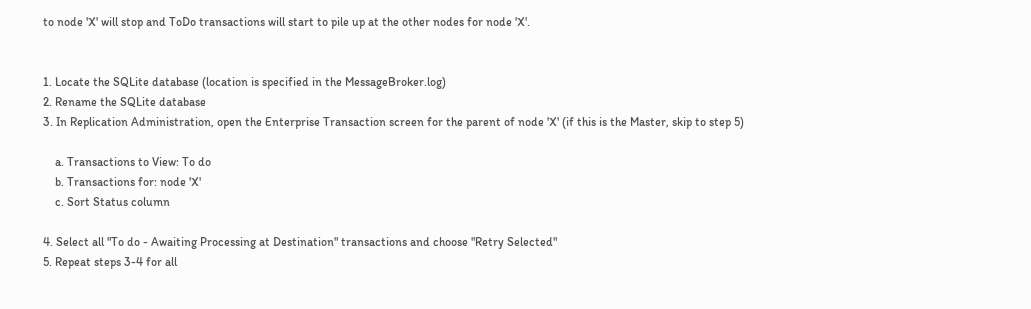to node 'X' will stop and ToDo transactions will start to pile up at the other nodes for node 'X'.


1. Locate the SQLite database (location is specified in the MessageBroker.log)
2. Rename the SQLite database
3. In Replication Administration, open the Enterprise Transaction screen for the parent of node 'X' (if this is the Master, skip to step 5)

    a. Transactions to View: To do
    b. Transactions for: node 'X'
    c. Sort Status column

4. Select all "To do - Awaiting Processing at Destination" transactions and choose "Retry Selected"
5. Repeat steps 3-4 for all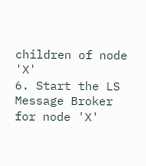children of node 'X'
6. Start the LS Message Broker for node 'X'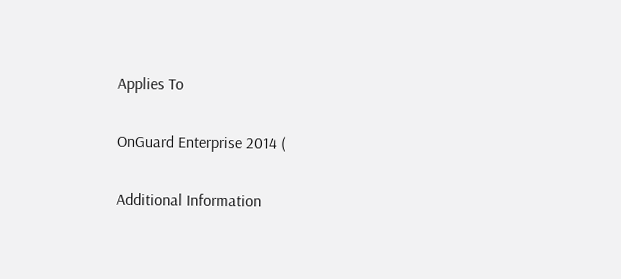Applies To

OnGuard Enterprise 2014 (

Additional Information